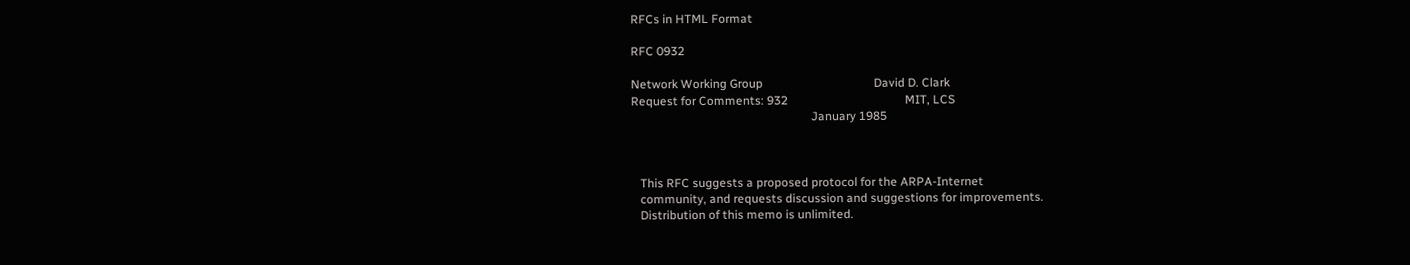RFCs in HTML Format

RFC 0932

Network Working Group                                     David D. Clark
Request for Comments: 932                                       MIT, LCS
                                                            January 1985



   This RFC suggests a proposed protocol for the ARPA-Internet
   community, and requests discussion and suggestions for improvements.
   Distribution of this memo is unlimited.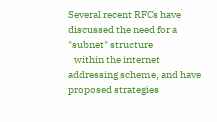Several recent RFCs have discussed the need for a "subnet" structure
   within the internet addressing scheme, and have proposed strategies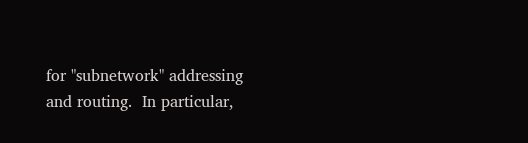for "subnetwork" addressing and routing.  In particular,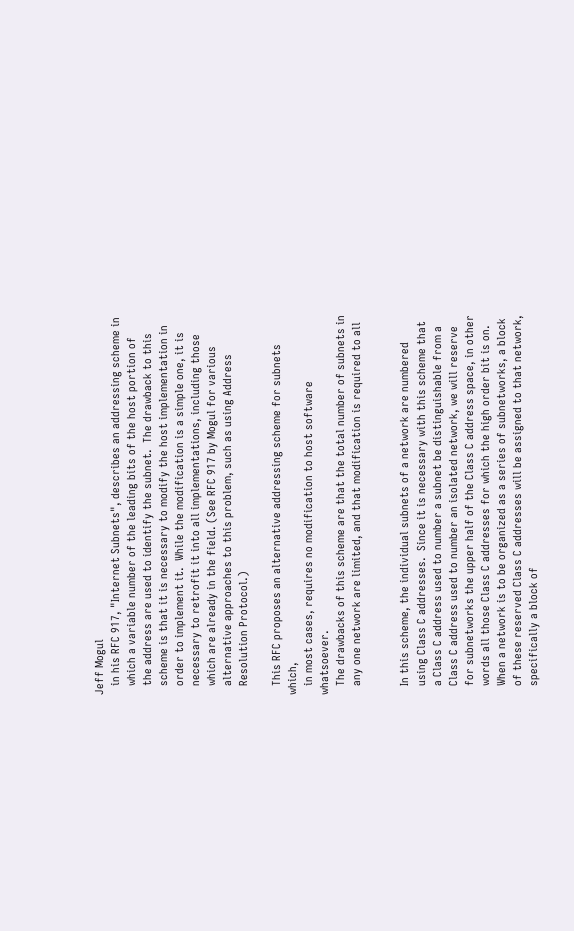Jeff Mogul
   in his RFC 917, "Internet Subnets", describes an addressing scheme in
   which a variable number of the leading bits of the host portion of
   the address are used to identify the subnet.  The drawback to this
   scheme is that it is necessary to modify the host implementation in
   order to implement it.  While the modification is a simple one, it is
   necessary to retrofit it into all implementations, including those
   which are already in the field. (See RFC 917 by Mogul for various
   alternative approaches to this problem, such as using Address
   Resolution Protocol.)

   This RFC proposes an alternative addressing scheme for subnets which,
   in most cases, requires no modification to host software whatsoever.
   The drawbacks of this scheme are that the total number of subnets in
   any one network are limited, and that modification is required to all


   In this scheme, the individual subnets of a network are numbered
   using Class C addresses.  Since it is necessary with this scheme that
   a Class C address used to number a subnet be distinguishable from a
   Class C address used to number an isolated network, we will reserve
   for subnetworks the upper half of the Class C address space, in other
   words all those Class C addresses for which the high order bit is on.
   When a network is to be organized as a series of subnetworks, a block
   of these reserved Class C addresses will be assigned to that network,
   specifically a block of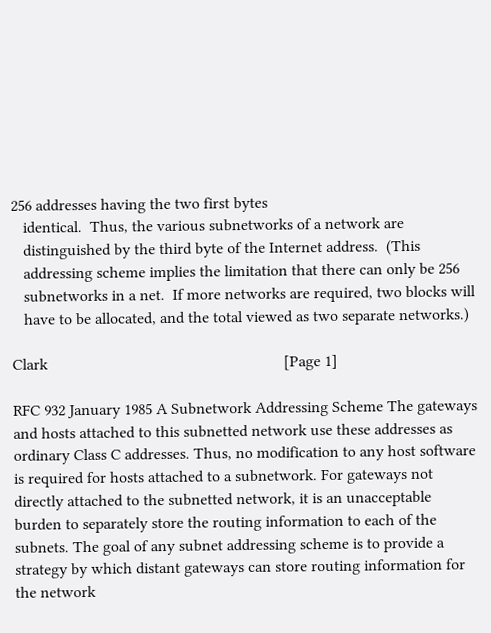256 addresses having the two first bytes
   identical.  Thus, the various subnetworks of a network are
   distinguished by the third byte of the Internet address.  (This
   addressing scheme implies the limitation that there can only be 256
   subnetworks in a net.  If more networks are required, two blocks will
   have to be allocated, and the total viewed as two separate networks.)

Clark                                                           [Page 1]

RFC 932 January 1985 A Subnetwork Addressing Scheme The gateways and hosts attached to this subnetted network use these addresses as ordinary Class C addresses. Thus, no modification to any host software is required for hosts attached to a subnetwork. For gateways not directly attached to the subnetted network, it is an unacceptable burden to separately store the routing information to each of the subnets. The goal of any subnet addressing scheme is to provide a strategy by which distant gateways can store routing information for the network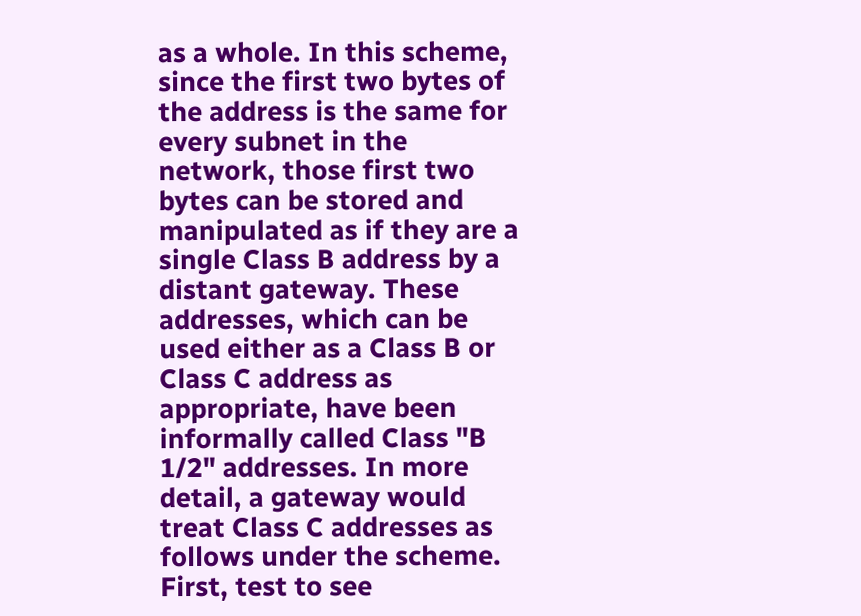as a whole. In this scheme, since the first two bytes of the address is the same for every subnet in the network, those first two bytes can be stored and manipulated as if they are a single Class B address by a distant gateway. These addresses, which can be used either as a Class B or Class C address as appropriate, have been informally called Class "B 1/2" addresses. In more detail, a gateway would treat Class C addresses as follows under the scheme. First, test to see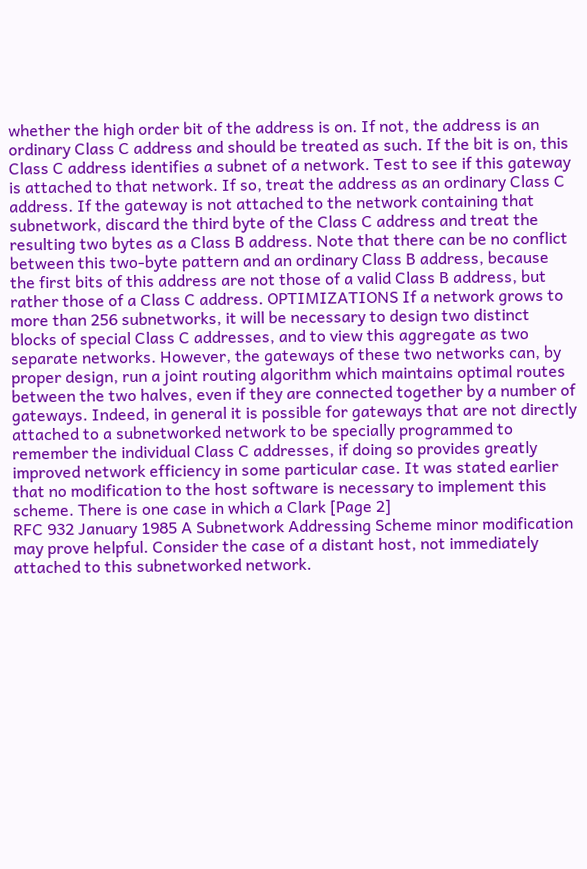whether the high order bit of the address is on. If not, the address is an ordinary Class C address and should be treated as such. If the bit is on, this Class C address identifies a subnet of a network. Test to see if this gateway is attached to that network. If so, treat the address as an ordinary Class C address. If the gateway is not attached to the network containing that subnetwork, discard the third byte of the Class C address and treat the resulting two bytes as a Class B address. Note that there can be no conflict between this two-byte pattern and an ordinary Class B address, because the first bits of this address are not those of a valid Class B address, but rather those of a Class C address. OPTIMIZATIONS If a network grows to more than 256 subnetworks, it will be necessary to design two distinct blocks of special Class C addresses, and to view this aggregate as two separate networks. However, the gateways of these two networks can, by proper design, run a joint routing algorithm which maintains optimal routes between the two halves, even if they are connected together by a number of gateways. Indeed, in general it is possible for gateways that are not directly attached to a subnetworked network to be specially programmed to remember the individual Class C addresses, if doing so provides greatly improved network efficiency in some particular case. It was stated earlier that no modification to the host software is necessary to implement this scheme. There is one case in which a Clark [Page 2]
RFC 932 January 1985 A Subnetwork Addressing Scheme minor modification may prove helpful. Consider the case of a distant host, not immediately attached to this subnetworked network.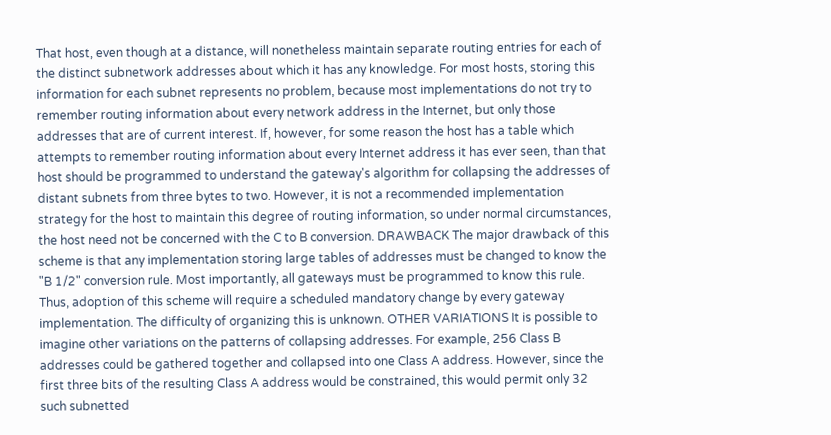That host, even though at a distance, will nonetheless maintain separate routing entries for each of the distinct subnetwork addresses about which it has any knowledge. For most hosts, storing this information for each subnet represents no problem, because most implementations do not try to remember routing information about every network address in the Internet, but only those addresses that are of current interest. If, however, for some reason the host has a table which attempts to remember routing information about every Internet address it has ever seen, than that host should be programmed to understand the gateway's algorithm for collapsing the addresses of distant subnets from three bytes to two. However, it is not a recommended implementation strategy for the host to maintain this degree of routing information, so under normal circumstances, the host need not be concerned with the C to B conversion. DRAWBACK The major drawback of this scheme is that any implementation storing large tables of addresses must be changed to know the "B 1/2" conversion rule. Most importantly, all gateways must be programmed to know this rule. Thus, adoption of this scheme will require a scheduled mandatory change by every gateway implementation. The difficulty of organizing this is unknown. OTHER VARIATIONS It is possible to imagine other variations on the patterns of collapsing addresses. For example, 256 Class B addresses could be gathered together and collapsed into one Class A address. However, since the first three bits of the resulting Class A address would be constrained, this would permit only 32 such subnetted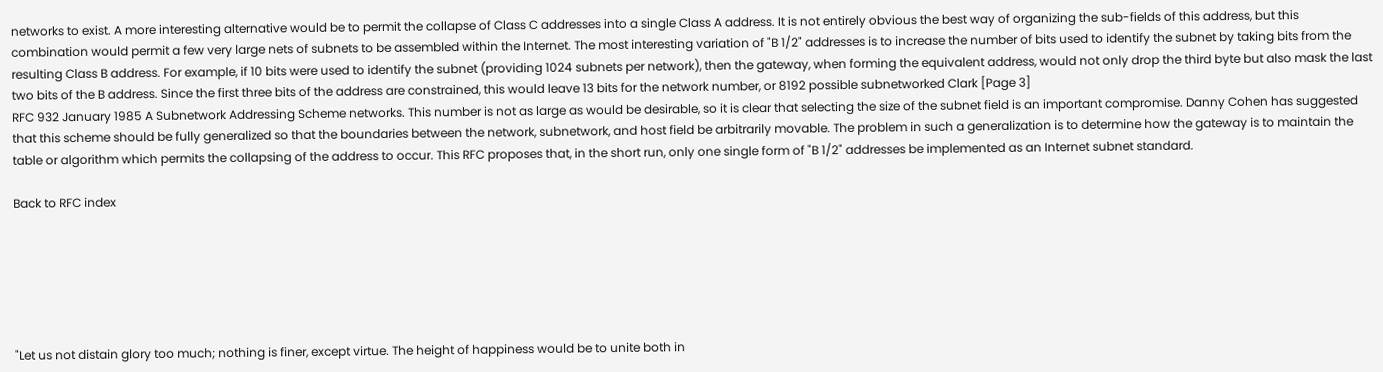networks to exist. A more interesting alternative would be to permit the collapse of Class C addresses into a single Class A address. It is not entirely obvious the best way of organizing the sub-fields of this address, but this combination would permit a few very large nets of subnets to be assembled within the Internet. The most interesting variation of "B 1/2" addresses is to increase the number of bits used to identify the subnet by taking bits from the resulting Class B address. For example, if 10 bits were used to identify the subnet (providing 1024 subnets per network), then the gateway, when forming the equivalent address, would not only drop the third byte but also mask the last two bits of the B address. Since the first three bits of the address are constrained, this would leave 13 bits for the network number, or 8192 possible subnetworked Clark [Page 3]
RFC 932 January 1985 A Subnetwork Addressing Scheme networks. This number is not as large as would be desirable, so it is clear that selecting the size of the subnet field is an important compromise. Danny Cohen has suggested that this scheme should be fully generalized so that the boundaries between the network, subnetwork, and host field be arbitrarily movable. The problem in such a generalization is to determine how the gateway is to maintain the table or algorithm which permits the collapsing of the address to occur. This RFC proposes that, in the short run, only one single form of "B 1/2" addresses be implemented as an Internet subnet standard.

Back to RFC index






"Let us not distain glory too much; nothing is finer, except virtue. The height of happiness would be to unite both in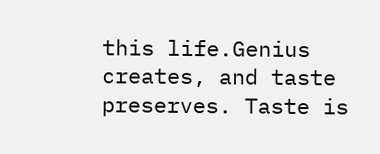this life.Genius creates, and taste preserves. Taste is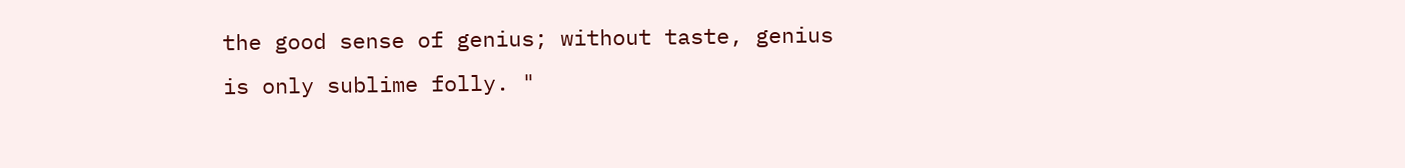the good sense of genius; without taste, genius is only sublime folly. "